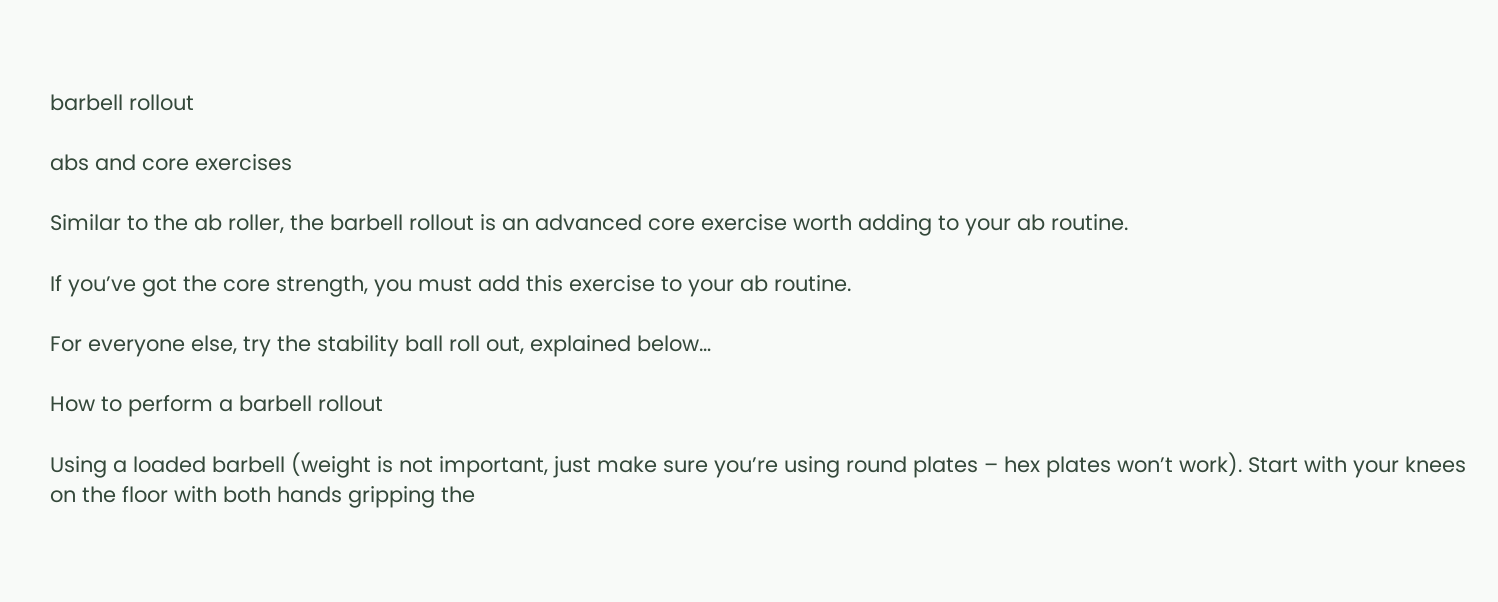barbell rollout

abs and core exercises

Similar to the ab roller, the barbell rollout is an advanced core exercise worth adding to your ab routine.

If you’ve got the core strength, you must add this exercise to your ab routine.

For everyone else, try the stability ball roll out, explained below…

How to perform a barbell rollout

Using a loaded barbell (weight is not important, just make sure you’re using round plates – hex plates won’t work). Start with your knees on the floor with both hands gripping the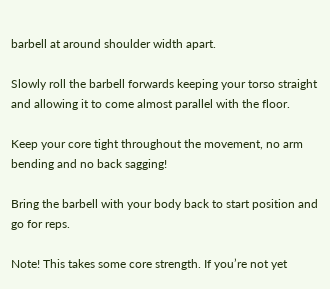barbell at around shoulder width apart.

Slowly roll the barbell forwards keeping your torso straight and allowing it to come almost parallel with the floor.

Keep your core tight throughout the movement, no arm bending and no back sagging!

Bring the barbell with your body back to start position and go for reps.

Note! This takes some core strength. If you’re not yet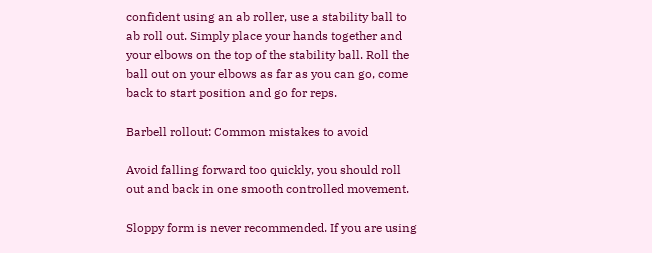confident using an ab roller, use a stability ball to ab roll out. Simply place your hands together and your elbows on the top of the stability ball. Roll the ball out on your elbows as far as you can go, come back to start position and go for reps.

Barbell rollout: Common mistakes to avoid

Avoid falling forward too quickly, you should roll out and back in one smooth controlled movement.

Sloppy form is never recommended. If you are using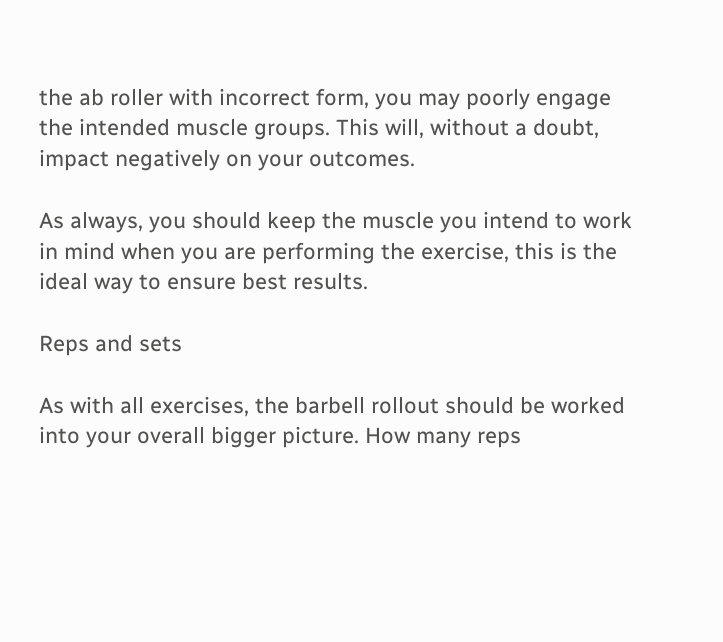the ab roller with incorrect form, you may poorly engage the intended muscle groups. This will, without a doubt, impact negatively on your outcomes.

As always, you should keep the muscle you intend to work in mind when you are performing the exercise, this is the ideal way to ensure best results.

Reps and sets

As with all exercises, the barbell rollout should be worked into your overall bigger picture. How many reps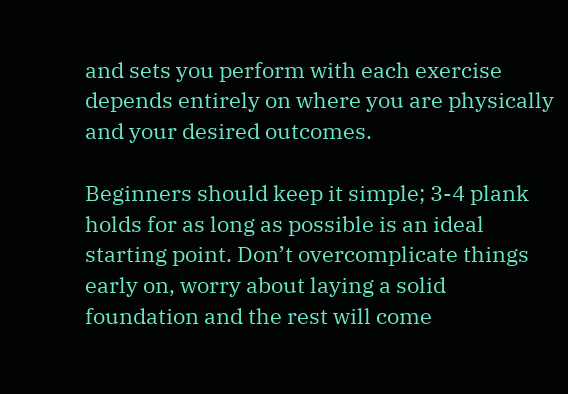and sets you perform with each exercise depends entirely on where you are physically and your desired outcomes.

Beginners should keep it simple; 3-4 plank holds for as long as possible is an ideal starting point. Don’t overcomplicate things early on, worry about laying a solid foundation and the rest will come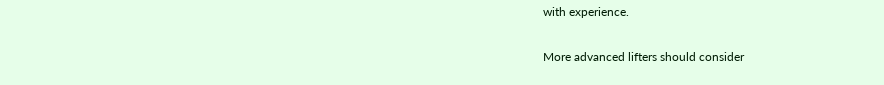with experience.

More advanced lifters should consider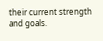their current strength and goals.